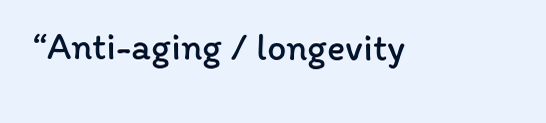“Anti-aging / longevity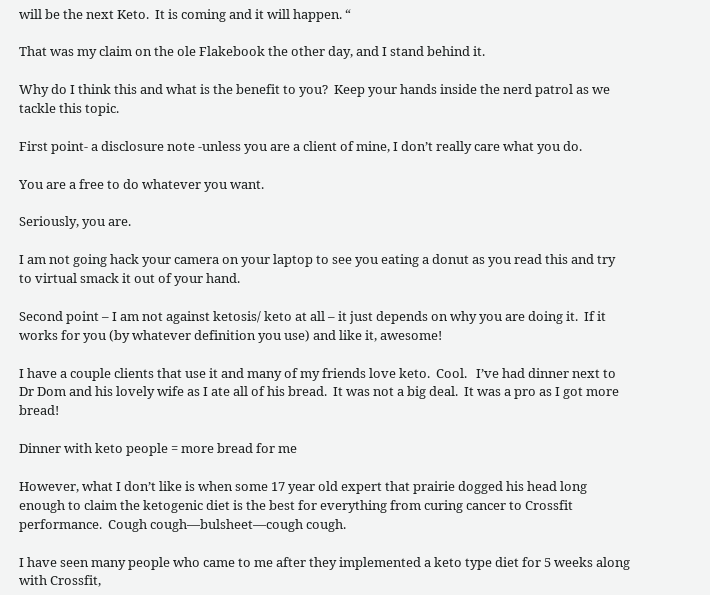will be the next Keto.  It is coming and it will happen. “

That was my claim on the ole Flakebook the other day, and I stand behind it.

Why do I think this and what is the benefit to you?  Keep your hands inside the nerd patrol as we tackle this topic.

First point- a disclosure note -unless you are a client of mine, I don’t really care what you do.

You are a free to do whatever you want.

Seriously, you are.

I am not going hack your camera on your laptop to see you eating a donut as you read this and try to virtual smack it out of your hand.

Second point – I am not against ketosis/ keto at all – it just depends on why you are doing it.  If it works for you (by whatever definition you use) and like it, awesome!

I have a couple clients that use it and many of my friends love keto.  Cool.   I’ve had dinner next to Dr Dom and his lovely wife as I ate all of his bread.  It was not a big deal.  It was a pro as I got more bread!

Dinner with keto people = more bread for me

However, what I don’t like is when some 17 year old expert that prairie dogged his head long enough to claim the ketogenic diet is the best for everything from curing cancer to Crossfit performance.  Cough cough—bulsheet—cough cough.

I have seen many people who came to me after they implemented a keto type diet for 5 weeks along with Crossfit,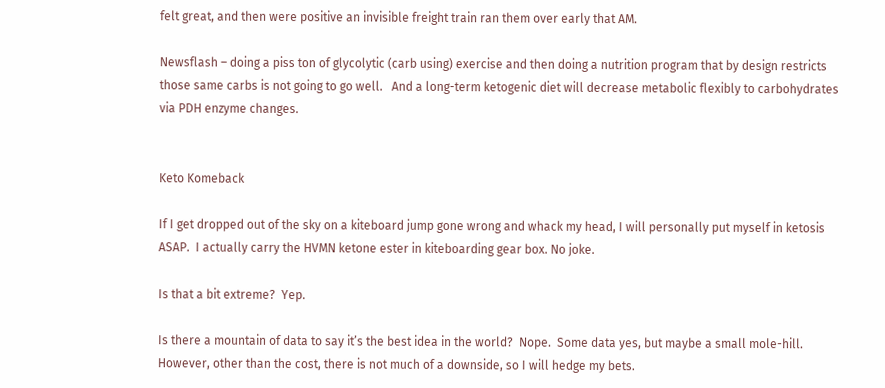felt great, and then were positive an invisible freight train ran them over early that AM.

Newsflash – doing a piss ton of glycolytic (carb using) exercise and then doing a nutrition program that by design restricts those same carbs is not going to go well.   And a long-term ketogenic diet will decrease metabolic flexibly to carbohydrates via PDH enzyme changes.


Keto Komeback

If I get dropped out of the sky on a kiteboard jump gone wrong and whack my head, I will personally put myself in ketosis ASAP.  I actually carry the HVMN ketone ester in kiteboarding gear box. No joke.

Is that a bit extreme?  Yep.

Is there a mountain of data to say it’s the best idea in the world?  Nope.  Some data yes, but maybe a small mole-hill.  However, other than the cost, there is not much of a downside, so I will hedge my bets.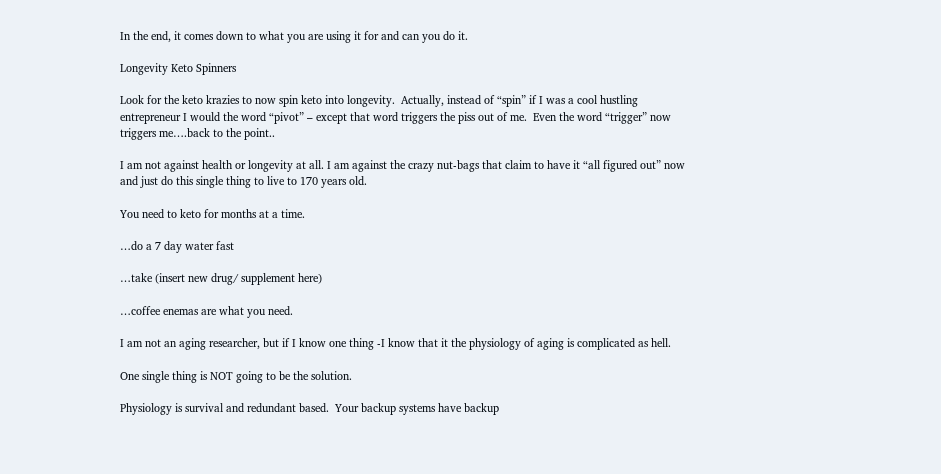In the end, it comes down to what you are using it for and can you do it.

Longevity Keto Spinners

Look for the keto krazies to now spin keto into longevity.  Actually, instead of “spin” if I was a cool hustling entrepreneur I would the word “pivot” – except that word triggers the piss out of me.  Even the word “trigger” now triggers me….back to the point..

I am not against health or longevity at all. I am against the crazy nut-bags that claim to have it “all figured out” now and just do this single thing to live to 170 years old.

You need to keto for months at a time.

…do a 7 day water fast

…take (insert new drug/ supplement here)

…coffee enemas are what you need.

I am not an aging researcher, but if I know one thing -I know that it the physiology of aging is complicated as hell.

One single thing is NOT going to be the solution.

Physiology is survival and redundant based.  Your backup systems have backup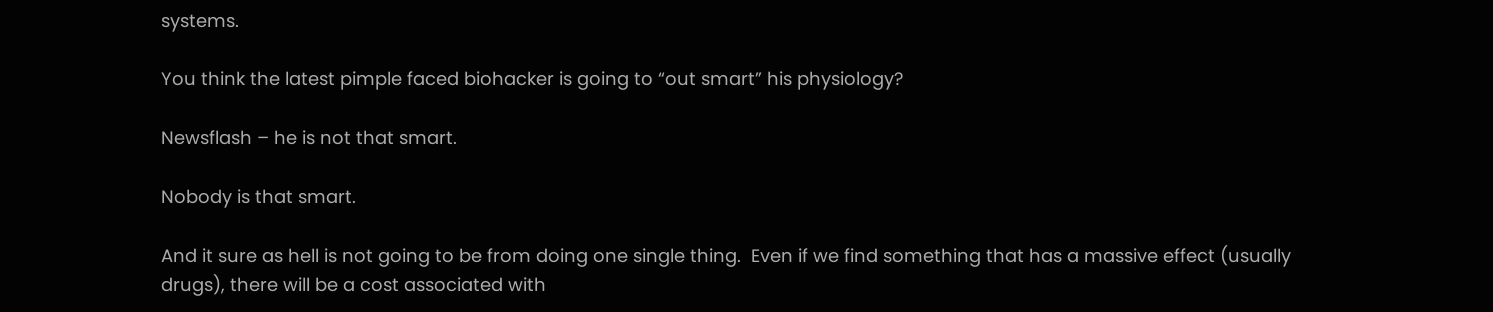systems.

You think the latest pimple faced biohacker is going to “out smart” his physiology?

Newsflash – he is not that smart.

Nobody is that smart.

And it sure as hell is not going to be from doing one single thing.  Even if we find something that has a massive effect (usually drugs), there will be a cost associated with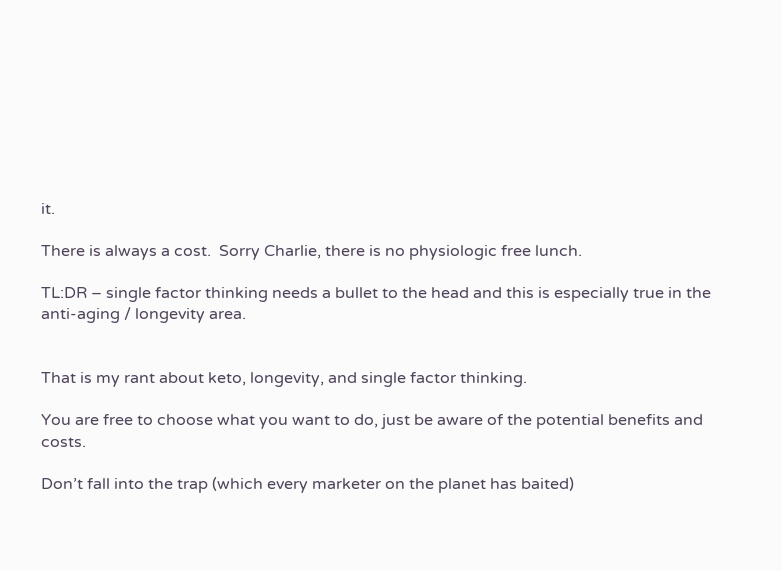it.

There is always a cost.  Sorry Charlie, there is no physiologic free lunch.

TL:DR – single factor thinking needs a bullet to the head and this is especially true in the anti-aging / longevity area.


That is my rant about keto, longevity, and single factor thinking.

You are free to choose what you want to do, just be aware of the potential benefits and costs.

Don’t fall into the trap (which every marketer on the planet has baited)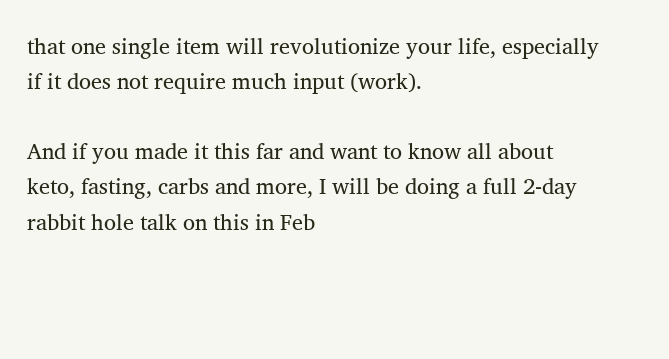that one single item will revolutionize your life, especially if it does not require much input (work).

And if you made it this far and want to know all about keto, fasting, carbs and more, I will be doing a full 2-day rabbit hole talk on this in Feb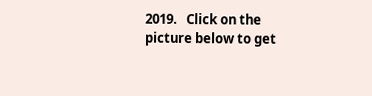2019.   Click on the picture below to get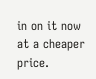in on it now at a cheaper price.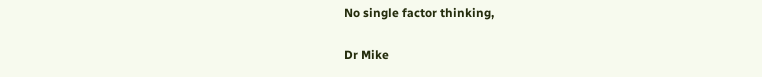No single factor thinking,

Dr Mike